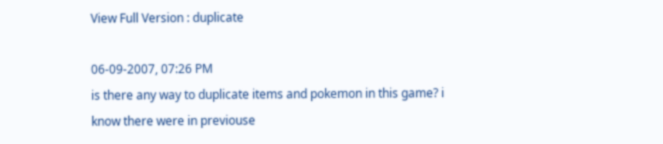View Full Version : duplicate

06-09-2007, 07:26 PM
is there any way to duplicate items and pokemon in this game? i know there were in previouse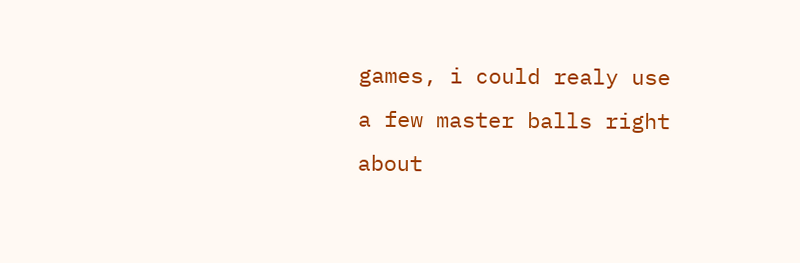games, i could realy use a few master balls right about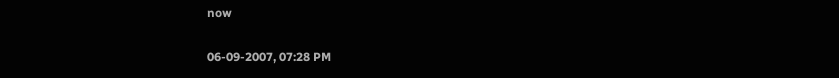now

06-09-2007, 07:28 PM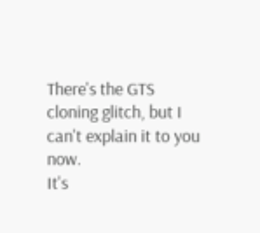There's the GTS cloning glitch, but I can't explain it to you now.
It's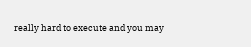really hard to execute and you may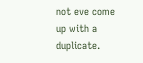not eve come up with a duplicate.